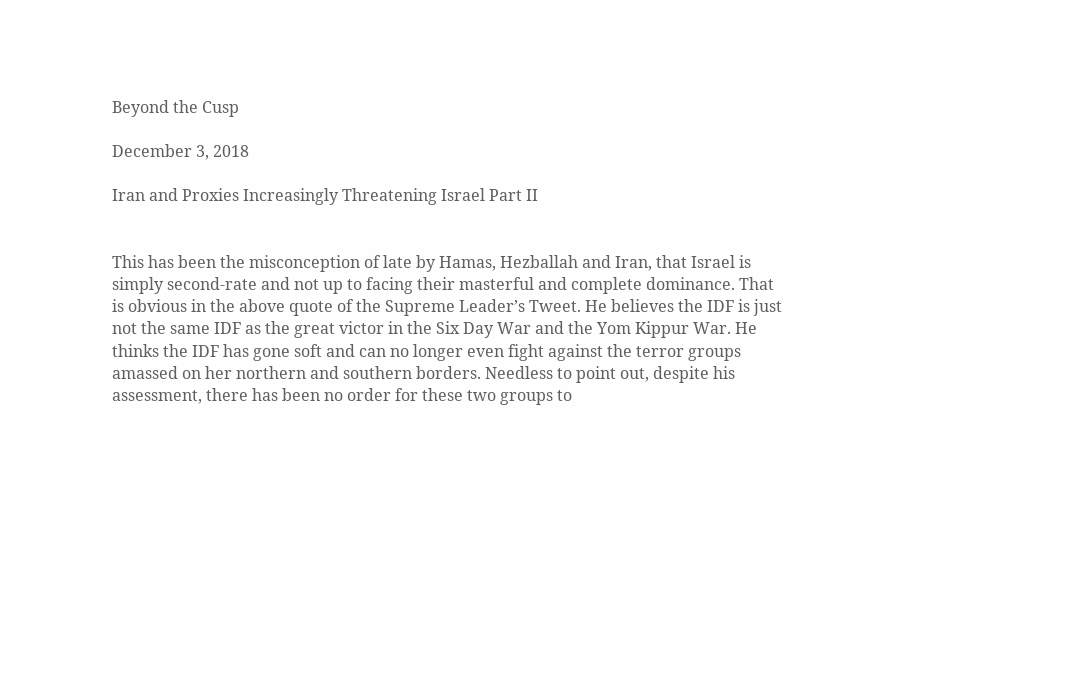Beyond the Cusp

December 3, 2018

Iran and Proxies Increasingly Threatening Israel Part II


This has been the misconception of late by Hamas, Hezballah and Iran, that Israel is simply second-rate and not up to facing their masterful and complete dominance. That is obvious in the above quote of the Supreme Leader’s Tweet. He believes the IDF is just not the same IDF as the great victor in the Six Day War and the Yom Kippur War. He thinks the IDF has gone soft and can no longer even fight against the terror groups amassed on her northern and southern borders. Needless to point out, despite his assessment, there has been no order for these two groups to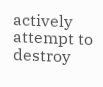actively attempt to destroy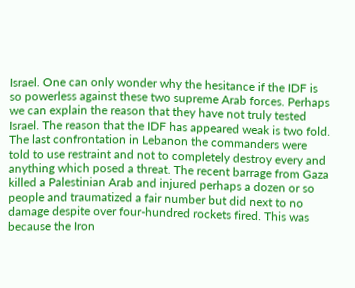Israel. One can only wonder why the hesitance if the IDF is so powerless against these two supreme Arab forces. Perhaps we can explain the reason that they have not truly tested Israel. The reason that the IDF has appeared weak is two fold. The last confrontation in Lebanon the commanders were told to use restraint and not to completely destroy every and anything which posed a threat. The recent barrage from Gaza killed a Palestinian Arab and injured perhaps a dozen or so people and traumatized a fair number but did next to no damage despite over four-hundred rockets fired. This was because the Iron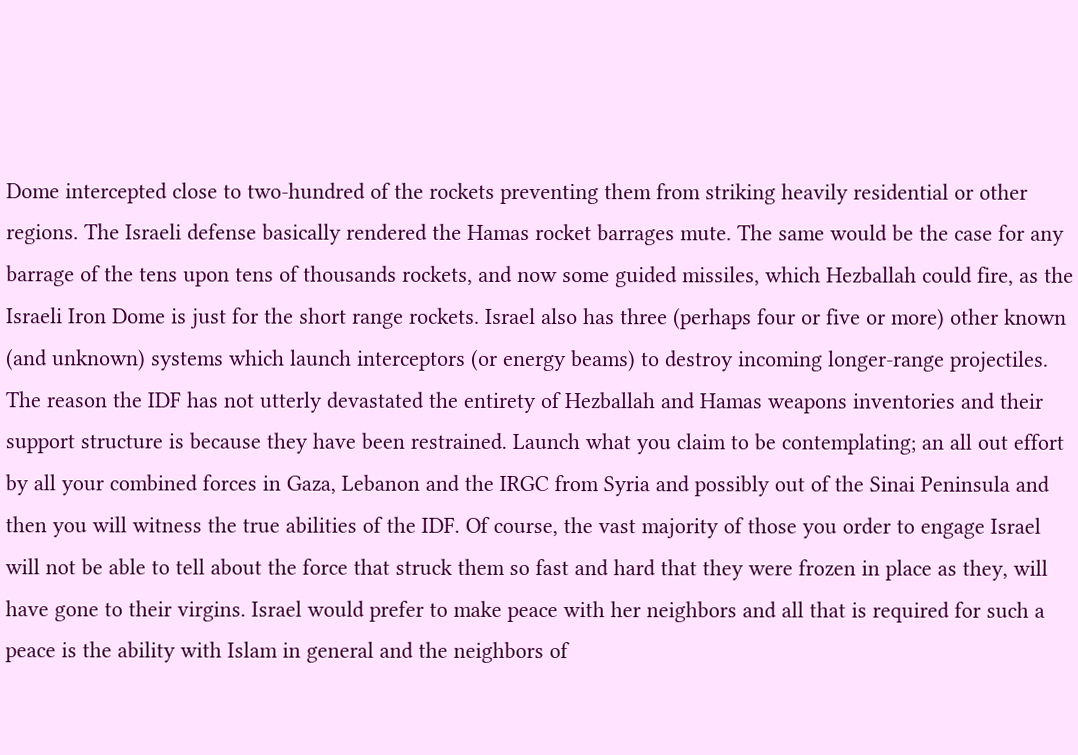Dome intercepted close to two-hundred of the rockets preventing them from striking heavily residential or other regions. The Israeli defense basically rendered the Hamas rocket barrages mute. The same would be the case for any barrage of the tens upon tens of thousands rockets, and now some guided missiles, which Hezballah could fire, as the Israeli Iron Dome is just for the short range rockets. Israel also has three (perhaps four or five or more) other known (and unknown) systems which launch interceptors (or energy beams) to destroy incoming longer-range projectiles. The reason the IDF has not utterly devastated the entirety of Hezballah and Hamas weapons inventories and their support structure is because they have been restrained. Launch what you claim to be contemplating; an all out effort by all your combined forces in Gaza, Lebanon and the IRGC from Syria and possibly out of the Sinai Peninsula and then you will witness the true abilities of the IDF. Of course, the vast majority of those you order to engage Israel will not be able to tell about the force that struck them so fast and hard that they were frozen in place as they, will have gone to their virgins. Israel would prefer to make peace with her neighbors and all that is required for such a peace is the ability with Islam in general and the neighbors of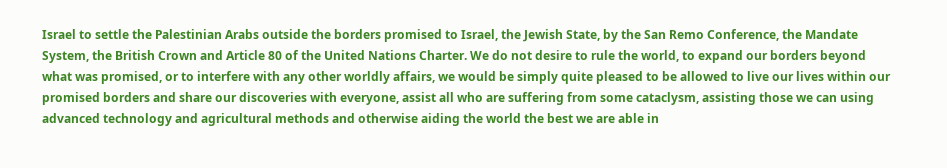Israel to settle the Palestinian Arabs outside the borders promised to Israel, the Jewish State, by the San Remo Conference, the Mandate System, the British Crown and Article 80 of the United Nations Charter. We do not desire to rule the world, to expand our borders beyond what was promised, or to interfere with any other worldly affairs, we would be simply quite pleased to be allowed to live our lives within our promised borders and share our discoveries with everyone, assist all who are suffering from some cataclysm, assisting those we can using advanced technology and agricultural methods and otherwise aiding the world the best we are able in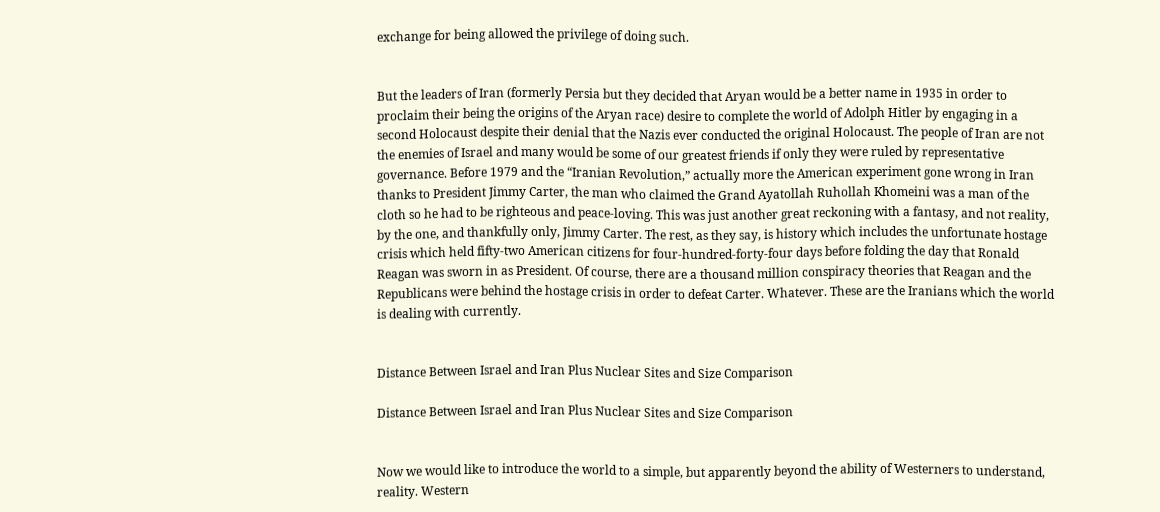exchange for being allowed the privilege of doing such.


But the leaders of Iran (formerly Persia but they decided that Aryan would be a better name in 1935 in order to proclaim their being the origins of the Aryan race) desire to complete the world of Adolph Hitler by engaging in a second Holocaust despite their denial that the Nazis ever conducted the original Holocaust. The people of Iran are not the enemies of Israel and many would be some of our greatest friends if only they were ruled by representative governance. Before 1979 and the “Iranian Revolution,” actually more the American experiment gone wrong in Iran thanks to President Jimmy Carter, the man who claimed the Grand Ayatollah Ruhollah Khomeini was a man of the cloth so he had to be righteous and peace-loving. This was just another great reckoning with a fantasy, and not reality, by the one, and thankfully only, Jimmy Carter. The rest, as they say, is history which includes the unfortunate hostage crisis which held fifty-two American citizens for four-hundred-forty-four days before folding the day that Ronald Reagan was sworn in as President. Of course, there are a thousand million conspiracy theories that Reagan and the Republicans were behind the hostage crisis in order to defeat Carter. Whatever. These are the Iranians which the world is dealing with currently.


Distance Between Israel and Iran Plus Nuclear Sites and Size Comparison

Distance Between Israel and Iran Plus Nuclear Sites and Size Comparison


Now we would like to introduce the world to a simple, but apparently beyond the ability of Westerners to understand, reality. Western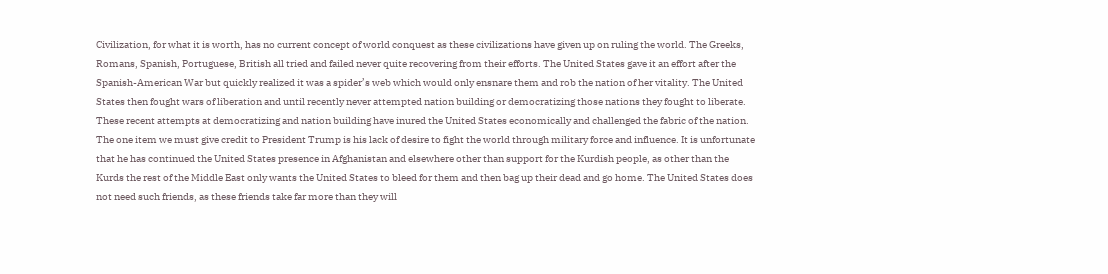Civilization, for what it is worth, has no current concept of world conquest as these civilizations have given up on ruling the world. The Greeks, Romans, Spanish, Portuguese, British all tried and failed never quite recovering from their efforts. The United States gave it an effort after the Spanish-American War but quickly realized it was a spider’s web which would only ensnare them and rob the nation of her vitality. The United States then fought wars of liberation and until recently never attempted nation building or democratizing those nations they fought to liberate. These recent attempts at democratizing and nation building have inured the United States economically and challenged the fabric of the nation. The one item we must give credit to President Trump is his lack of desire to fight the world through military force and influence. It is unfortunate that he has continued the United States presence in Afghanistan and elsewhere other than support for the Kurdish people, as other than the Kurds the rest of the Middle East only wants the United States to bleed for them and then bag up their dead and go home. The United States does not need such friends, as these friends take far more than they will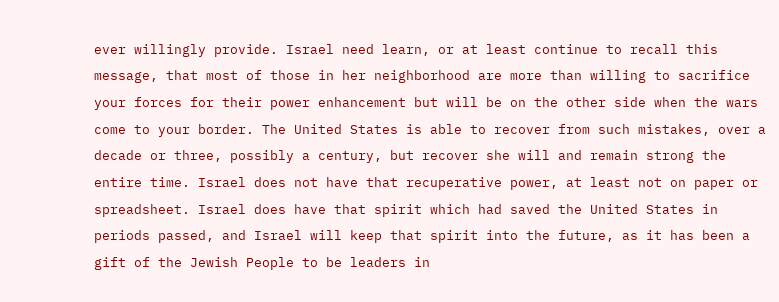ever willingly provide. Israel need learn, or at least continue to recall this message, that most of those in her neighborhood are more than willing to sacrifice your forces for their power enhancement but will be on the other side when the wars come to your border. The United States is able to recover from such mistakes, over a decade or three, possibly a century, but recover she will and remain strong the entire time. Israel does not have that recuperative power, at least not on paper or spreadsheet. Israel does have that spirit which had saved the United States in periods passed, and Israel will keep that spirit into the future, as it has been a gift of the Jewish People to be leaders in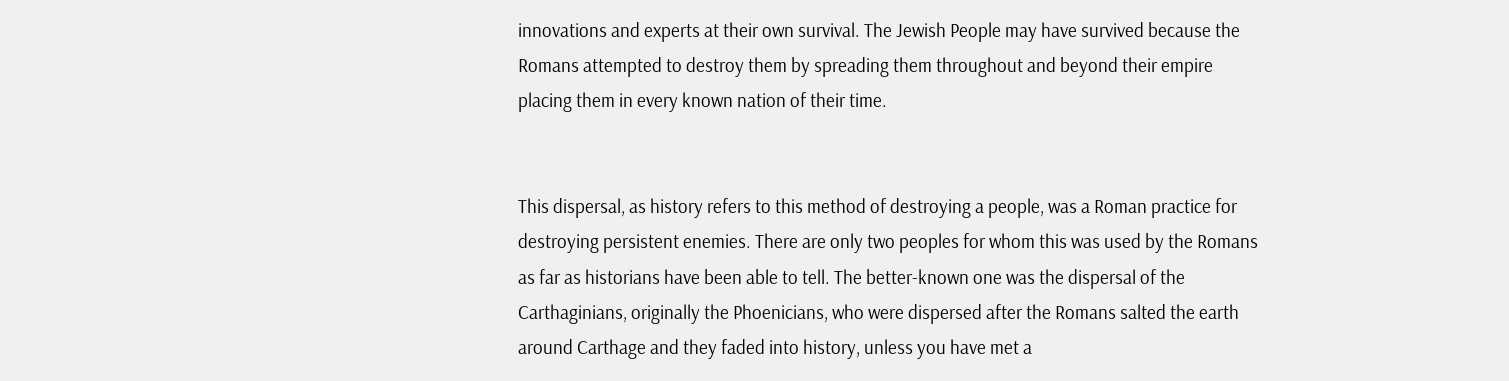innovations and experts at their own survival. The Jewish People may have survived because the Romans attempted to destroy them by spreading them throughout and beyond their empire placing them in every known nation of their time.


This dispersal, as history refers to this method of destroying a people, was a Roman practice for destroying persistent enemies. There are only two peoples for whom this was used by the Romans as far as historians have been able to tell. The better-known one was the dispersal of the Carthaginians, originally the Phoenicians, who were dispersed after the Romans salted the earth around Carthage and they faded into history, unless you have met a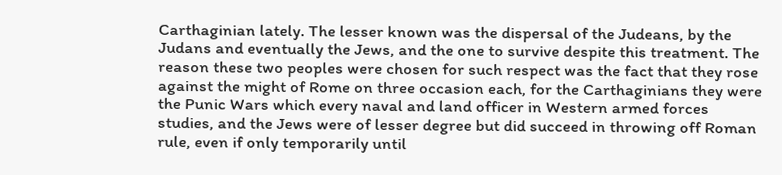Carthaginian lately. The lesser known was the dispersal of the Judeans, by the Judans and eventually the Jews, and the one to survive despite this treatment. The reason these two peoples were chosen for such respect was the fact that they rose against the might of Rome on three occasion each, for the Carthaginians they were the Punic Wars which every naval and land officer in Western armed forces studies, and the Jews were of lesser degree but did succeed in throwing off Roman rule, even if only temporarily until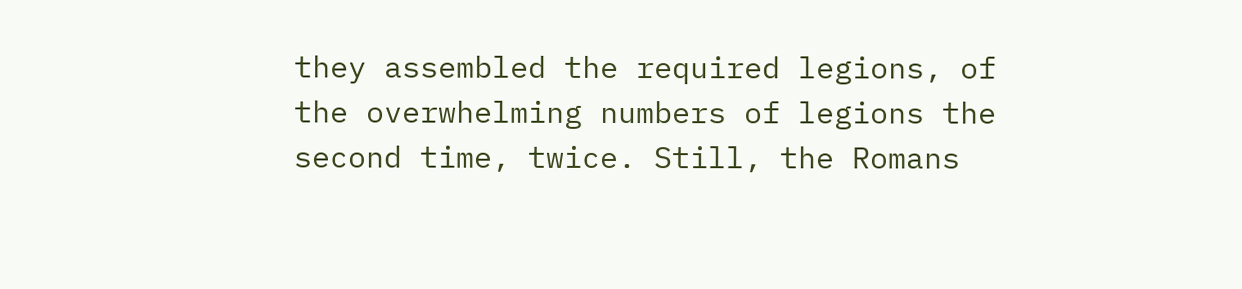they assembled the required legions, of the overwhelming numbers of legions the second time, twice. Still, the Romans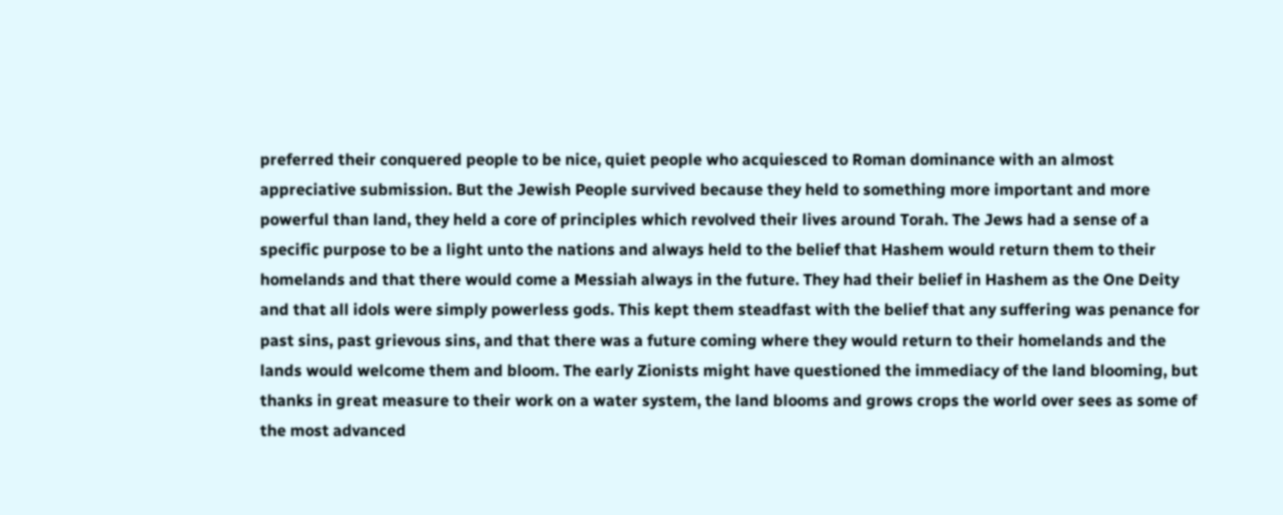preferred their conquered people to be nice, quiet people who acquiesced to Roman dominance with an almost appreciative submission. But the Jewish People survived because they held to something more important and more powerful than land, they held a core of principles which revolved their lives around Torah. The Jews had a sense of a specific purpose to be a light unto the nations and always held to the belief that Hashem would return them to their homelands and that there would come a Messiah always in the future. They had their belief in Hashem as the One Deity and that all idols were simply powerless gods. This kept them steadfast with the belief that any suffering was penance for past sins, past grievous sins, and that there was a future coming where they would return to their homelands and the lands would welcome them and bloom. The early Zionists might have questioned the immediacy of the land blooming, but thanks in great measure to their work on a water system, the land blooms and grows crops the world over sees as some of the most advanced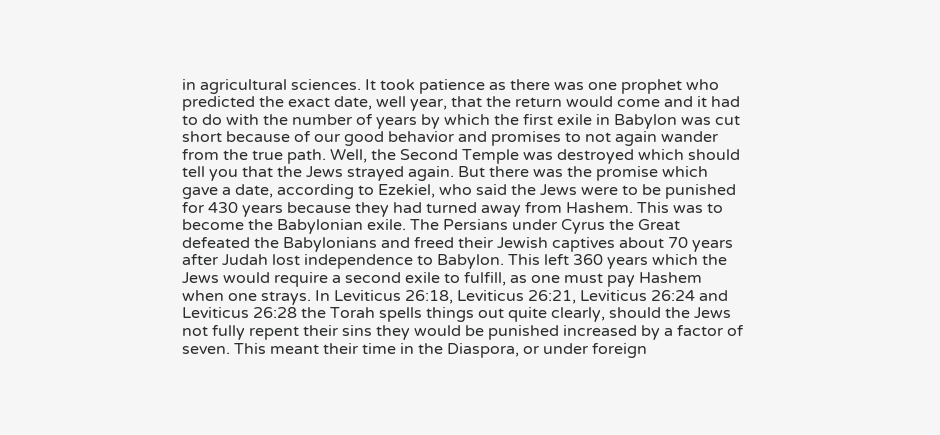in agricultural sciences. It took patience as there was one prophet who predicted the exact date, well year, that the return would come and it had to do with the number of years by which the first exile in Babylon was cut short because of our good behavior and promises to not again wander from the true path. Well, the Second Temple was destroyed which should tell you that the Jews strayed again. But there was the promise which gave a date, according to Ezekiel, who said the Jews were to be punished for 430 years because they had turned away from Hashem. This was to become the Babylonian exile. The Persians under Cyrus the Great defeated the Babylonians and freed their Jewish captives about 70 years after Judah lost independence to Babylon. This left 360 years which the Jews would require a second exile to fulfill, as one must pay Hashem when one strays. In Leviticus 26:18, Leviticus 26:21, Leviticus 26:24 and Leviticus 26:28 the Torah spells things out quite clearly, should the Jews not fully repent their sins they would be punished increased by a factor of seven. This meant their time in the Diaspora, or under foreign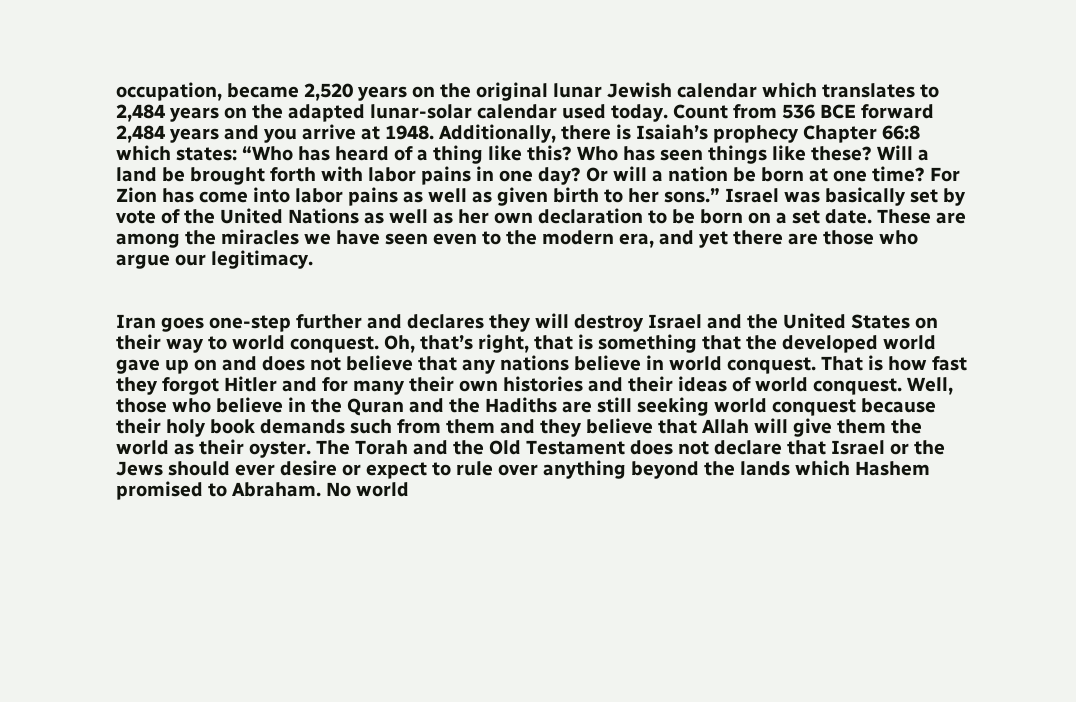occupation, became 2,520 years on the original lunar Jewish calendar which translates to 2,484 years on the adapted lunar-solar calendar used today. Count from 536 BCE forward 2,484 years and you arrive at 1948. Additionally, there is Isaiah’s prophecy Chapter 66:8 which states: “Who has heard of a thing like this? Who has seen things like these? Will a land be brought forth with labor pains in one day? Or will a nation be born at one time? For Zion has come into labor pains as well as given birth to her sons.” Israel was basically set by vote of the United Nations as well as her own declaration to be born on a set date. These are among the miracles we have seen even to the modern era, and yet there are those who argue our legitimacy.


Iran goes one-step further and declares they will destroy Israel and the United States on their way to world conquest. Oh, that’s right, that is something that the developed world gave up on and does not believe that any nations believe in world conquest. That is how fast they forgot Hitler and for many their own histories and their ideas of world conquest. Well, those who believe in the Quran and the Hadiths are still seeking world conquest because their holy book demands such from them and they believe that Allah will give them the world as their oyster. The Torah and the Old Testament does not declare that Israel or the Jews should ever desire or expect to rule over anything beyond the lands which Hashem promised to Abraham. No world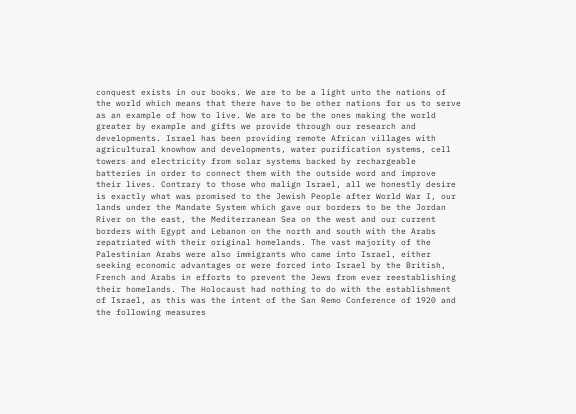conquest exists in our books. We are to be a light unto the nations of the world which means that there have to be other nations for us to serve as an example of how to live. We are to be the ones making the world greater by example and gifts we provide through our research and developments. Israel has been providing remote African villages with agricultural knowhow and developments, water purification systems, cell towers and electricity from solar systems backed by rechargeable batteries in order to connect them with the outside word and improve their lives. Contrary to those who malign Israel, all we honestly desire is exactly what was promised to the Jewish People after World War I, our lands under the Mandate System which gave our borders to be the Jordan River on the east, the Mediterranean Sea on the west and our current borders with Egypt and Lebanon on the north and south with the Arabs repatriated with their original homelands. The vast majority of the Palestinian Arabs were also immigrants who came into Israel, either seeking economic advantages or were forced into Israel by the British, French and Arabs in efforts to prevent the Jews from ever reestablishing their homelands. The Holocaust had nothing to do with the establishment of Israel, as this was the intent of the San Remo Conference of 1920 and the following measures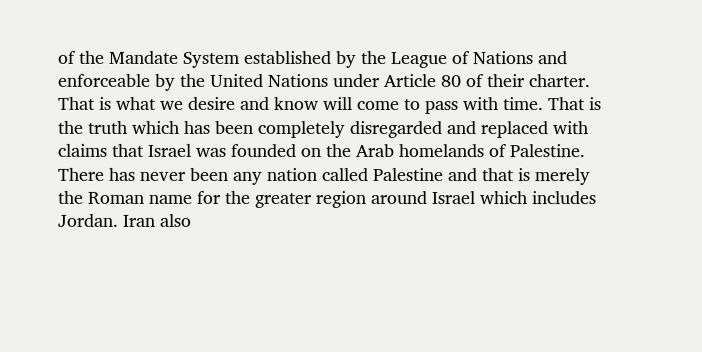of the Mandate System established by the League of Nations and enforceable by the United Nations under Article 80 of their charter. That is what we desire and know will come to pass with time. That is the truth which has been completely disregarded and replaced with claims that Israel was founded on the Arab homelands of Palestine. There has never been any nation called Palestine and that is merely the Roman name for the greater region around Israel which includes Jordan. Iran also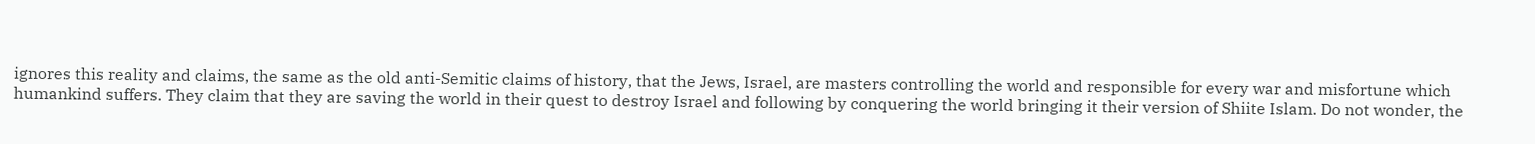ignores this reality and claims, the same as the old anti-Semitic claims of history, that the Jews, Israel, are masters controlling the world and responsible for every war and misfortune which humankind suffers. They claim that they are saving the world in their quest to destroy Israel and following by conquering the world bringing it their version of Shiite Islam. Do not wonder, the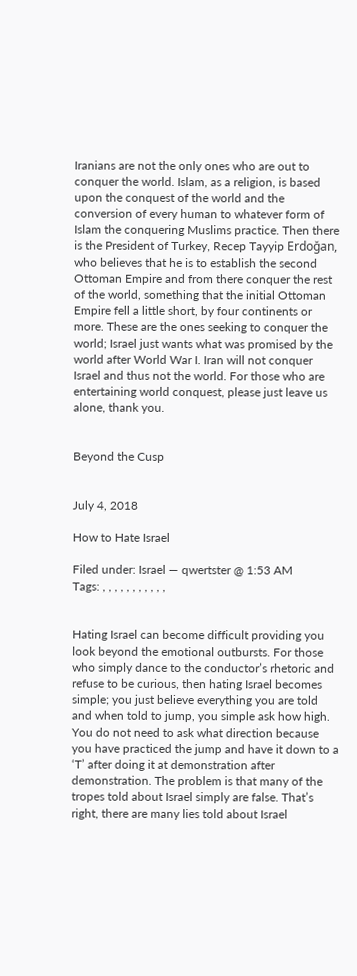Iranians are not the only ones who are out to conquer the world. Islam, as a religion, is based upon the conquest of the world and the conversion of every human to whatever form of Islam the conquering Muslims practice. Then there is the President of Turkey, Recep Tayyip Erdoğan, who believes that he is to establish the second Ottoman Empire and from there conquer the rest of the world, something that the initial Ottoman Empire fell a little short, by four continents or more. These are the ones seeking to conquer the world; Israel just wants what was promised by the world after World War I. Iran will not conquer Israel and thus not the world. For those who are entertaining world conquest, please just leave us alone, thank you.


Beyond the Cusp


July 4, 2018

How to Hate Israel

Filed under: Israel — qwertster @ 1:53 AM
Tags: , , , , , , , , , , ,


Hating Israel can become difficult providing you look beyond the emotional outbursts. For those who simply dance to the conductor’s rhetoric and refuse to be curious, then hating Israel becomes simple; you just believe everything you are told and when told to jump, you simple ask how high. You do not need to ask what direction because you have practiced the jump and have it down to a ‘T’ after doing it at demonstration after demonstration. The problem is that many of the tropes told about Israel simply are false. That’s right, there are many lies told about Israel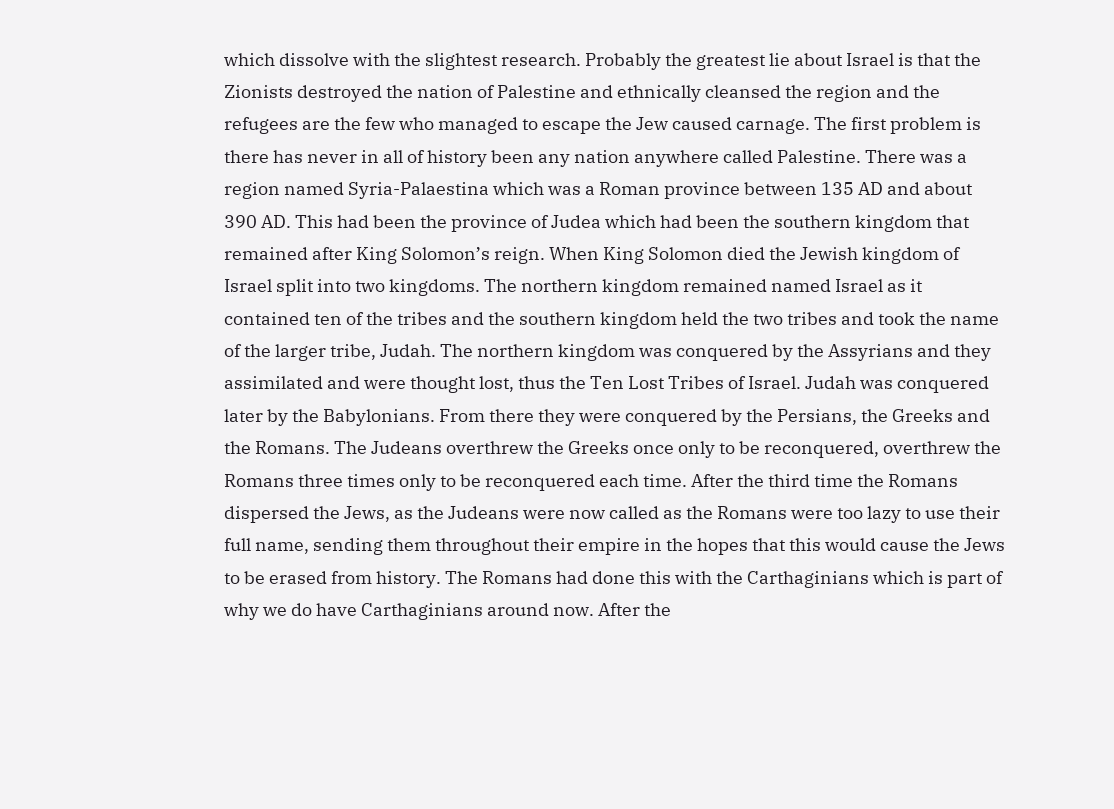which dissolve with the slightest research. Probably the greatest lie about Israel is that the Zionists destroyed the nation of Palestine and ethnically cleansed the region and the refugees are the few who managed to escape the Jew caused carnage. The first problem is there has never in all of history been any nation anywhere called Palestine. There was a region named Syria-Palaestina which was a Roman province between 135 AD and about 390 AD. This had been the province of Judea which had been the southern kingdom that remained after King Solomon’s reign. When King Solomon died the Jewish kingdom of Israel split into two kingdoms. The northern kingdom remained named Israel as it contained ten of the tribes and the southern kingdom held the two tribes and took the name of the larger tribe, Judah. The northern kingdom was conquered by the Assyrians and they assimilated and were thought lost, thus the Ten Lost Tribes of Israel. Judah was conquered later by the Babylonians. From there they were conquered by the Persians, the Greeks and the Romans. The Judeans overthrew the Greeks once only to be reconquered, overthrew the Romans three times only to be reconquered each time. After the third time the Romans dispersed the Jews, as the Judeans were now called as the Romans were too lazy to use their full name, sending them throughout their empire in the hopes that this would cause the Jews to be erased from history. The Romans had done this with the Carthaginians which is part of why we do have Carthaginians around now. After the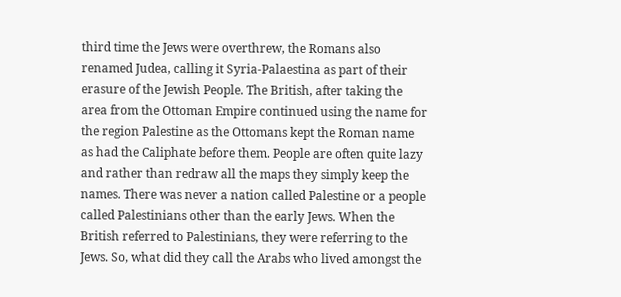third time the Jews were overthrew, the Romans also renamed Judea, calling it Syria-Palaestina as part of their erasure of the Jewish People. The British, after taking the area from the Ottoman Empire continued using the name for the region Palestine as the Ottomans kept the Roman name as had the Caliphate before them. People are often quite lazy and rather than redraw all the maps they simply keep the names. There was never a nation called Palestine or a people called Palestinians other than the early Jews. When the British referred to Palestinians, they were referring to the Jews. So, what did they call the Arabs who lived amongst the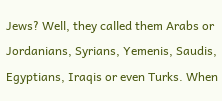Jews? Well, they called them Arabs or Jordanians, Syrians, Yemenis, Saudis, Egyptians, Iraqis or even Turks. When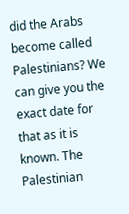did the Arabs become called Palestinians? We can give you the exact date for that as it is known. The Palestinian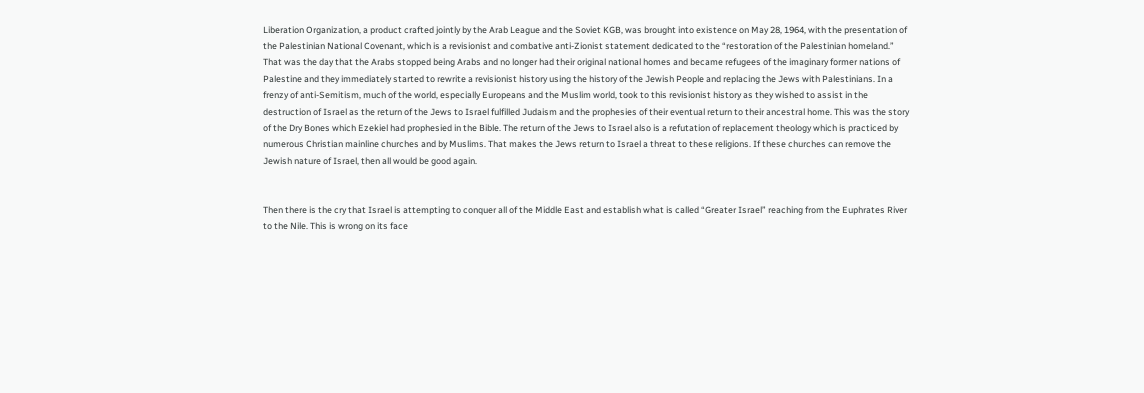Liberation Organization, a product crafted jointly by the Arab League and the Soviet KGB, was brought into existence on May 28, 1964, with the presentation of the Palestinian National Covenant, which is a revisionist and combative anti-Zionist statement dedicated to the “restoration of the Palestinian homeland.” That was the day that the Arabs stopped being Arabs and no longer had their original national homes and became refugees of the imaginary former nations of Palestine and they immediately started to rewrite a revisionist history using the history of the Jewish People and replacing the Jews with Palestinians. In a frenzy of anti-Semitism, much of the world, especially Europeans and the Muslim world, took to this revisionist history as they wished to assist in the destruction of Israel as the return of the Jews to Israel fulfilled Judaism and the prophesies of their eventual return to their ancestral home. This was the story of the Dry Bones which Ezekiel had prophesied in the Bible. The return of the Jews to Israel also is a refutation of replacement theology which is practiced by numerous Christian mainline churches and by Muslims. That makes the Jews return to Israel a threat to these religions. If these churches can remove the Jewish nature of Israel, then all would be good again.


Then there is the cry that Israel is attempting to conquer all of the Middle East and establish what is called “Greater Israel” reaching from the Euphrates River to the Nile. This is wrong on its face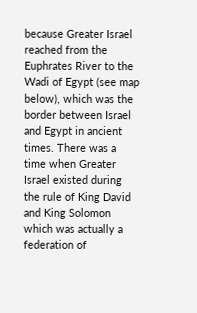because Greater Israel reached from the Euphrates River to the Wadi of Egypt (see map below), which was the border between Israel and Egypt in ancient times. There was a time when Greater Israel existed during the rule of King David and King Solomon which was actually a federation of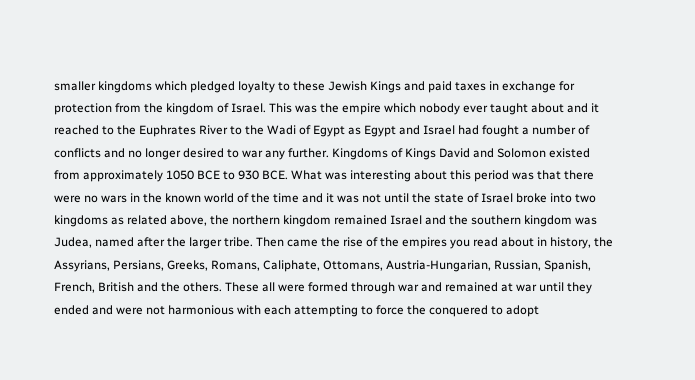smaller kingdoms which pledged loyalty to these Jewish Kings and paid taxes in exchange for protection from the kingdom of Israel. This was the empire which nobody ever taught about and it reached to the Euphrates River to the Wadi of Egypt as Egypt and Israel had fought a number of conflicts and no longer desired to war any further. Kingdoms of Kings David and Solomon existed from approximately 1050 BCE to 930 BCE. What was interesting about this period was that there were no wars in the known world of the time and it was not until the state of Israel broke into two kingdoms as related above, the northern kingdom remained Israel and the southern kingdom was Judea, named after the larger tribe. Then came the rise of the empires you read about in history, the Assyrians, Persians, Greeks, Romans, Caliphate, Ottomans, Austria-Hungarian, Russian, Spanish, French, British and the others. These all were formed through war and remained at war until they ended and were not harmonious with each attempting to force the conquered to adopt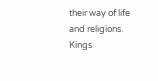their way of life and religions. Kings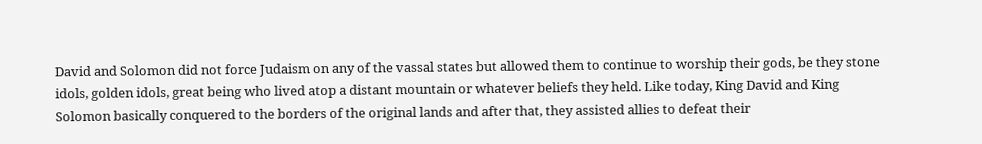David and Solomon did not force Judaism on any of the vassal states but allowed them to continue to worship their gods, be they stone idols, golden idols, great being who lived atop a distant mountain or whatever beliefs they held. Like today, King David and King Solomon basically conquered to the borders of the original lands and after that, they assisted allies to defeat their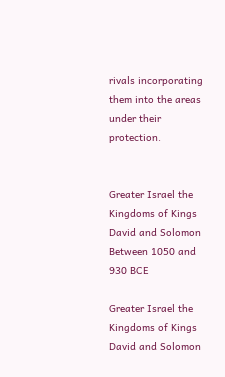rivals incorporating them into the areas under their protection.


Greater Israel the Kingdoms of Kings David and Solomon Between 1050 and 930 BCE

Greater Israel the Kingdoms of Kings David and Solomon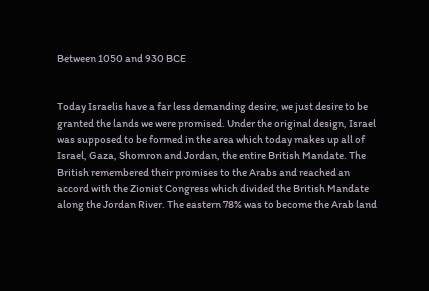Between 1050 and 930 BCE


Today Israelis have a far less demanding desire, we just desire to be granted the lands we were promised. Under the original design, Israel was supposed to be formed in the area which today makes up all of Israel, Gaza, Shomron and Jordan, the entire British Mandate. The British remembered their promises to the Arabs and reached an accord with the Zionist Congress which divided the British Mandate along the Jordan River. The eastern 78% was to become the Arab land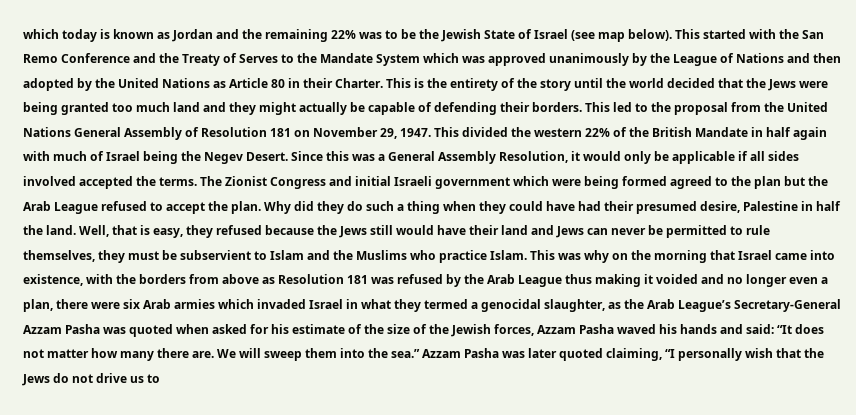which today is known as Jordan and the remaining 22% was to be the Jewish State of Israel (see map below). This started with the San Remo Conference and the Treaty of Serves to the Mandate System which was approved unanimously by the League of Nations and then adopted by the United Nations as Article 80 in their Charter. This is the entirety of the story until the world decided that the Jews were being granted too much land and they might actually be capable of defending their borders. This led to the proposal from the United Nations General Assembly of Resolution 181 on November 29, 1947. This divided the western 22% of the British Mandate in half again with much of Israel being the Negev Desert. Since this was a General Assembly Resolution, it would only be applicable if all sides involved accepted the terms. The Zionist Congress and initial Israeli government which were being formed agreed to the plan but the Arab League refused to accept the plan. Why did they do such a thing when they could have had their presumed desire, Palestine in half the land. Well, that is easy, they refused because the Jews still would have their land and Jews can never be permitted to rule themselves, they must be subservient to Islam and the Muslims who practice Islam. This was why on the morning that Israel came into existence, with the borders from above as Resolution 181 was refused by the Arab League thus making it voided and no longer even a plan, there were six Arab armies which invaded Israel in what they termed a genocidal slaughter, as the Arab League’s Secretary-General Azzam Pasha was quoted when asked for his estimate of the size of the Jewish forces, Azzam Pasha waved his hands and said: “It does not matter how many there are. We will sweep them into the sea.” Azzam Pasha was later quoted claiming, “I personally wish that the Jews do not drive us to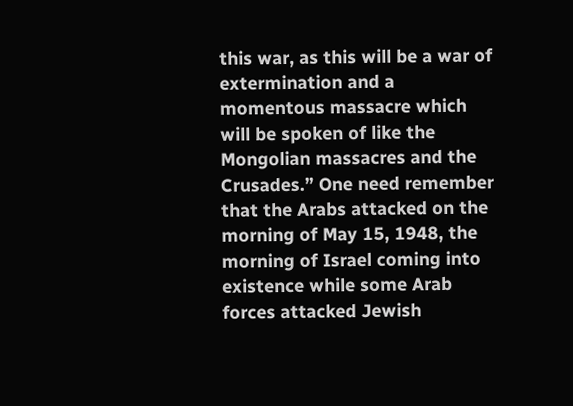this war, as this will be a war of extermination and a momentous massacre which will be spoken of like the Mongolian massacres and the Crusades.” One need remember that the Arabs attacked on the morning of May 15, 1948, the morning of Israel coming into existence while some Arab forces attacked Jewish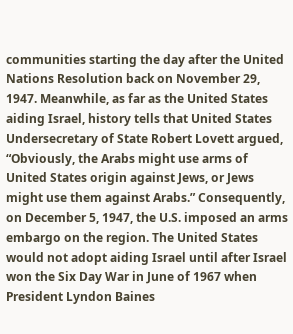communities starting the day after the United Nations Resolution back on November 29, 1947. Meanwhile, as far as the United States aiding Israel, history tells that United States Undersecretary of State Robert Lovett argued, “Obviously, the Arabs might use arms of United States origin against Jews, or Jews might use them against Arabs.” Consequently, on December 5, 1947, the U.S. imposed an arms embargo on the region. The United States would not adopt aiding Israel until after Israel won the Six Day War in June of 1967 when President Lyndon Baines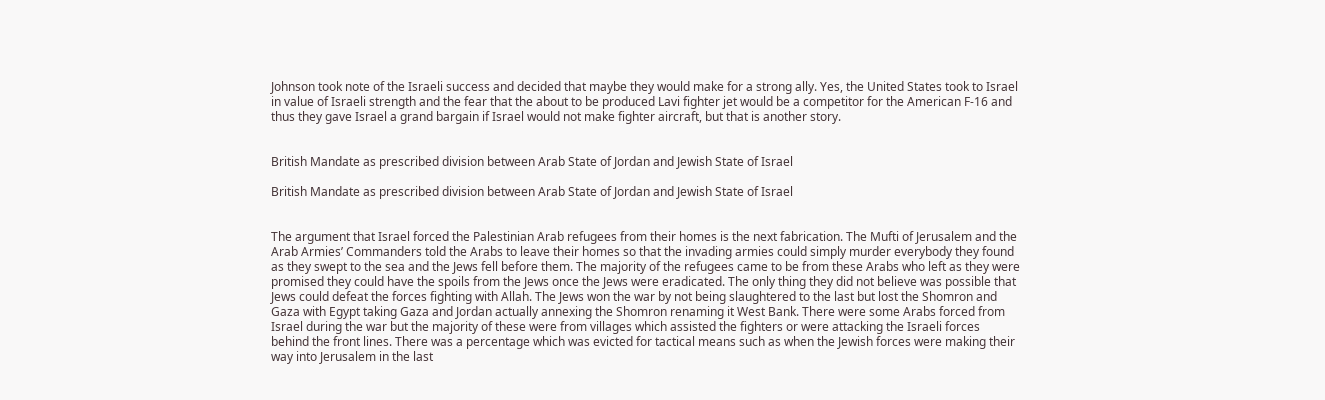Johnson took note of the Israeli success and decided that maybe they would make for a strong ally. Yes, the United States took to Israel in value of Israeli strength and the fear that the about to be produced Lavi fighter jet would be a competitor for the American F-16 and thus they gave Israel a grand bargain if Israel would not make fighter aircraft, but that is another story.


British Mandate as prescribed division between Arab State of Jordan and Jewish State of Israel

British Mandate as prescribed division between Arab State of Jordan and Jewish State of Israel


The argument that Israel forced the Palestinian Arab refugees from their homes is the next fabrication. The Mufti of Jerusalem and the Arab Armies’ Commanders told the Arabs to leave their homes so that the invading armies could simply murder everybody they found as they swept to the sea and the Jews fell before them. The majority of the refugees came to be from these Arabs who left as they were promised they could have the spoils from the Jews once the Jews were eradicated. The only thing they did not believe was possible that Jews could defeat the forces fighting with Allah. The Jews won the war by not being slaughtered to the last but lost the Shomron and Gaza with Egypt taking Gaza and Jordan actually annexing the Shomron renaming it West Bank. There were some Arabs forced from Israel during the war but the majority of these were from villages which assisted the fighters or were attacking the Israeli forces behind the front lines. There was a percentage which was evicted for tactical means such as when the Jewish forces were making their way into Jerusalem in the last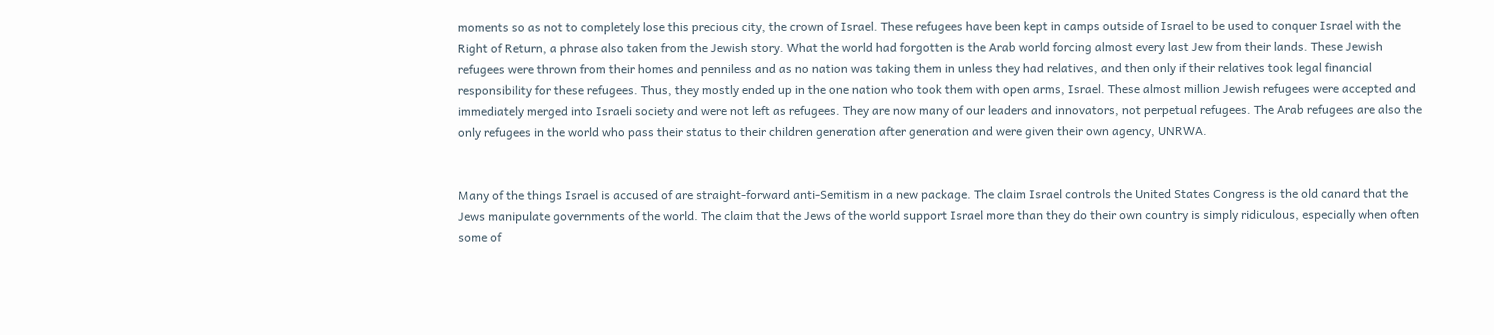moments so as not to completely lose this precious city, the crown of Israel. These refugees have been kept in camps outside of Israel to be used to conquer Israel with the Right of Return, a phrase also taken from the Jewish story. What the world had forgotten is the Arab world forcing almost every last Jew from their lands. These Jewish refugees were thrown from their homes and penniless and as no nation was taking them in unless they had relatives, and then only if their relatives took legal financial responsibility for these refugees. Thus, they mostly ended up in the one nation who took them with open arms, Israel. These almost million Jewish refugees were accepted and immediately merged into Israeli society and were not left as refugees. They are now many of our leaders and innovators, not perpetual refugees. The Arab refugees are also the only refugees in the world who pass their status to their children generation after generation and were given their own agency, UNRWA.


Many of the things Israel is accused of are straight-forward anti-Semitism in a new package. The claim Israel controls the United States Congress is the old canard that the Jews manipulate governments of the world. The claim that the Jews of the world support Israel more than they do their own country is simply ridiculous, especially when often some of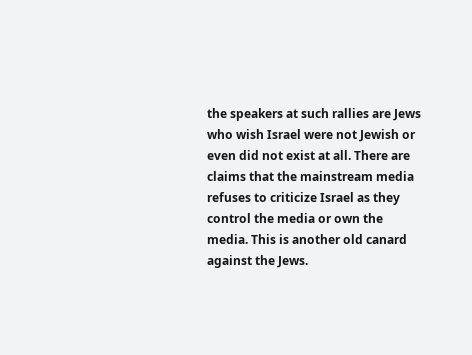the speakers at such rallies are Jews who wish Israel were not Jewish or even did not exist at all. There are claims that the mainstream media refuses to criticize Israel as they control the media or own the media. This is another old canard against the Jews.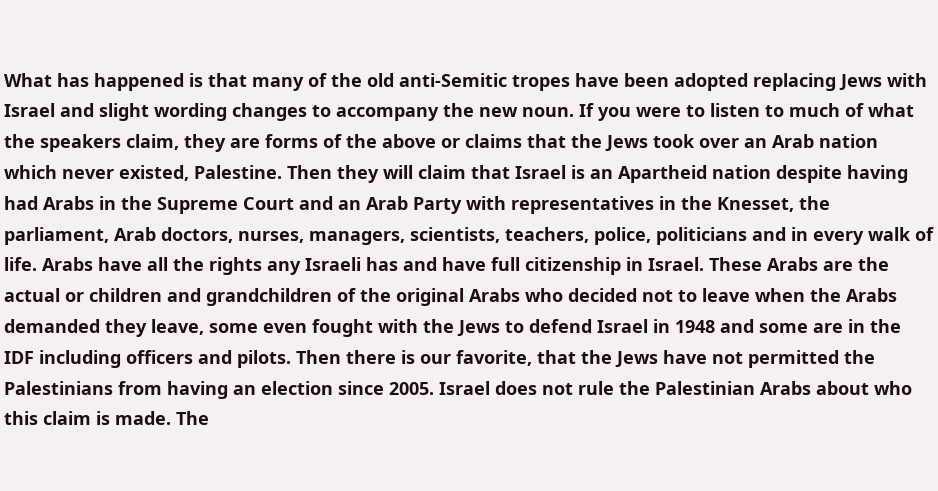What has happened is that many of the old anti-Semitic tropes have been adopted replacing Jews with Israel and slight wording changes to accompany the new noun. If you were to listen to much of what the speakers claim, they are forms of the above or claims that the Jews took over an Arab nation which never existed, Palestine. Then they will claim that Israel is an Apartheid nation despite having had Arabs in the Supreme Court and an Arab Party with representatives in the Knesset, the parliament, Arab doctors, nurses, managers, scientists, teachers, police, politicians and in every walk of life. Arabs have all the rights any Israeli has and have full citizenship in Israel. These Arabs are the actual or children and grandchildren of the original Arabs who decided not to leave when the Arabs demanded they leave, some even fought with the Jews to defend Israel in 1948 and some are in the IDF including officers and pilots. Then there is our favorite, that the Jews have not permitted the Palestinians from having an election since 2005. Israel does not rule the Palestinian Arabs about who this claim is made. The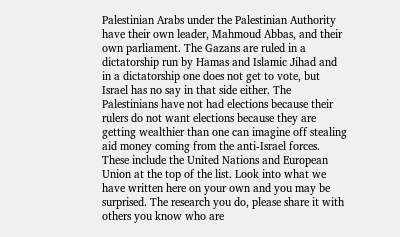Palestinian Arabs under the Palestinian Authority have their own leader, Mahmoud Abbas, and their own parliament. The Gazans are ruled in a dictatorship run by Hamas and Islamic Jihad and in a dictatorship one does not get to vote, but Israel has no say in that side either. The Palestinians have not had elections because their rulers do not want elections because they are getting wealthier than one can imagine off stealing aid money coming from the anti-Israel forces. These include the United Nations and European Union at the top of the list. Look into what we have written here on your own and you may be surprised. The research you do, please share it with others you know who are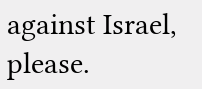against Israel, please.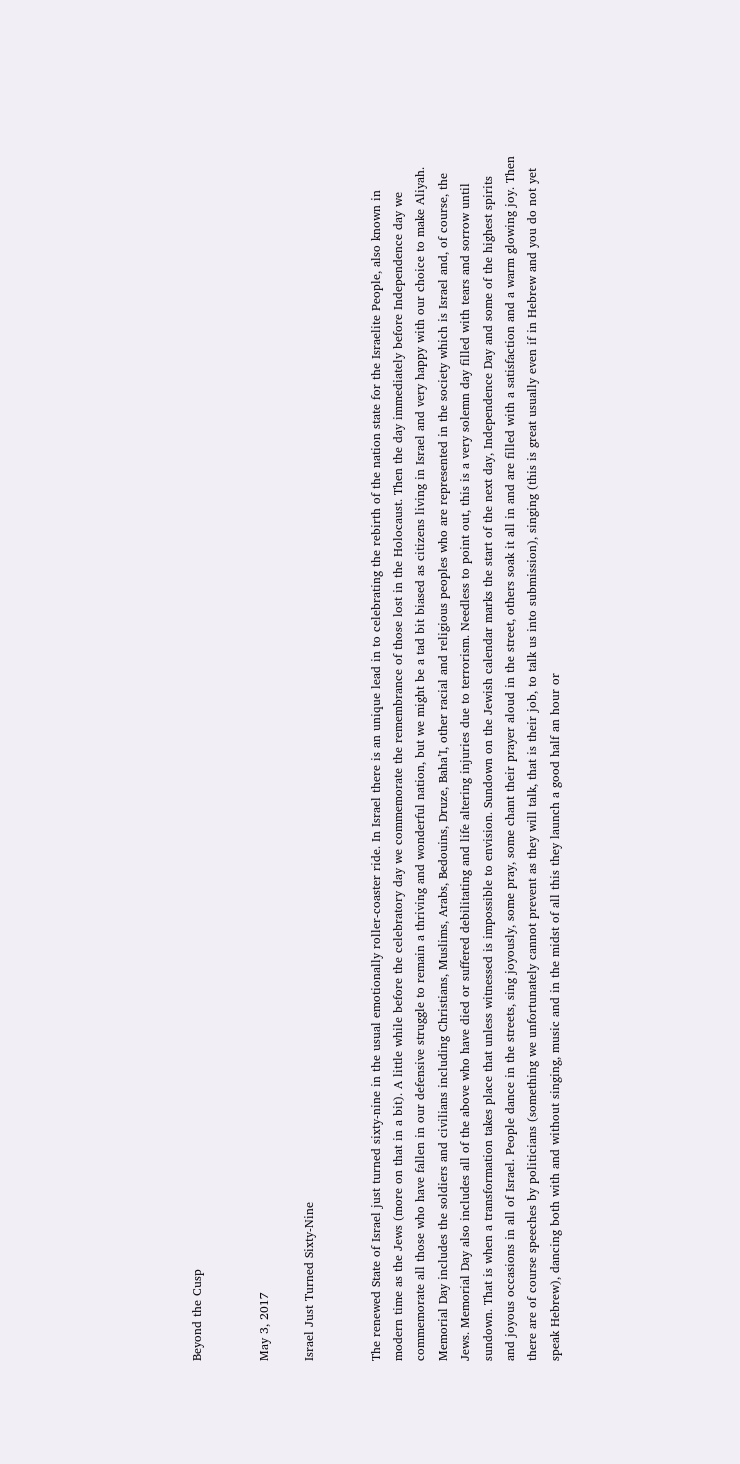Beyond the Cusp


May 3, 2017

Israel Just Turned Sixty-Nine


The renewed State of Israel just turned sixty-nine in the usual emotionally roller-coaster ride. In Israel there is an unique lead in to celebrating the rebirth of the nation state for the Israelite People, also known in modern time as the Jews (more on that in a bit). A little while before the celebratory day we commemorate the remembrance of those lost in the Holocaust. Then the day immediately before Independence day we commemorate all those who have fallen in our defensive struggle to remain a thriving and wonderful nation, but we might be a tad bit biased as citizens living in Israel and very happy with our choice to make Aliyah. Memorial Day includes the soldiers and civilians including Christians, Muslims, Arabs, Bedouins, Druze, Baha’I, other racial and religious peoples who are represented in the society which is Israel and, of course, the Jews. Memorial Day also includes all of the above who have died or suffered debilitating and life altering injuries due to terrorism. Needless to point out, this is a very solemn day filled with tears and sorrow until sundown. That is when a transformation takes place that unless witnessed is impossible to envision. Sundown on the Jewish calendar marks the start of the next day, Independence Day and some of the highest spirits and joyous occasions in all of Israel. People dance in the streets, sing joyously, some pray, some chant their prayer aloud in the street, others soak it all in and are filled with a satisfaction and a warm glowing joy. Then there are of course speeches by politicians (something we unfortunately cannot prevent as they will talk, that is their job, to talk us into submission), singing (this is great usually even if in Hebrew and you do not yet speak Hebrew), dancing both with and without singing, music and in the midst of all this they launch a good half an hour or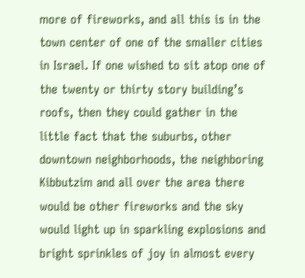more of fireworks, and all this is in the town center of one of the smaller cities in Israel. If one wished to sit atop one of the twenty or thirty story building’s roofs, then they could gather in the little fact that the suburbs, other downtown neighborhoods, the neighboring Kibbutzim and all over the area there would be other fireworks and the sky would light up in sparkling explosions and bright sprinkles of joy in almost every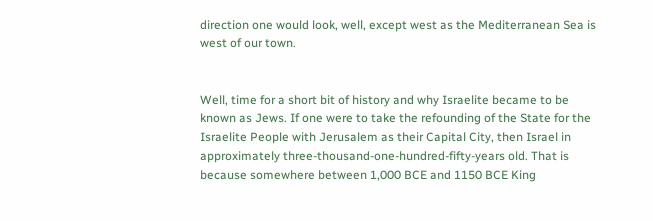direction one would look, well, except west as the Mediterranean Sea is west of our town.


Well, time for a short bit of history and why Israelite became to be known as Jews. If one were to take the refounding of the State for the Israelite People with Jerusalem as their Capital City, then Israel in approximately three-thousand-one-hundred-fifty-years old. That is because somewhere between 1,000 BCE and 1150 BCE King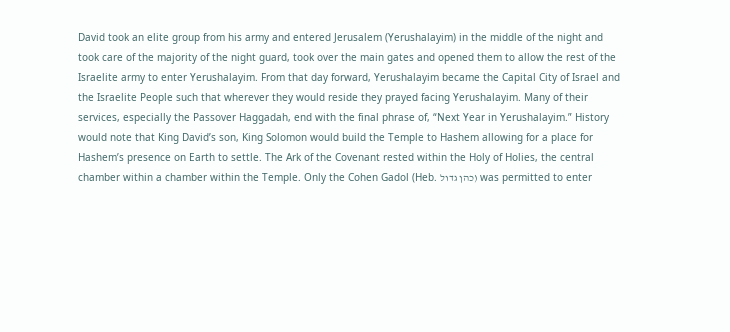David took an elite group from his army and entered Jerusalem (Yerushalayim) in the middle of the night and took care of the majority of the night guard, took over the main gates and opened them to allow the rest of the Israelite army to enter Yerushalayim. From that day forward, Yerushalayim became the Capital City of Israel and the Israelite People such that wherever they would reside they prayed facing Yerushalayim. Many of their services, especially the Passover Haggadah, end with the final phrase of, “Next Year in Yerushalayim.” History would note that King David’s son, King Solomon would build the Temple to Hashem allowing for a place for Hashem’s presence on Earth to settle. The Ark of the Covenant rested within the Holy of Holies, the central chamber within a chamber within the Temple. Only the Cohen Gadol (Heb. כהן גדול) was permitted to enter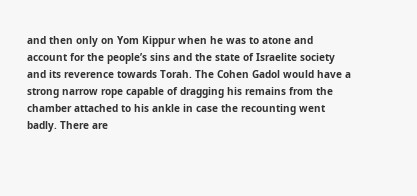and then only on Yom Kippur when he was to atone and account for the people’s sins and the state of Israelite society and its reverence towards Torah. The Cohen Gadol would have a strong narrow rope capable of dragging his remains from the chamber attached to his ankle in case the recounting went badly. There are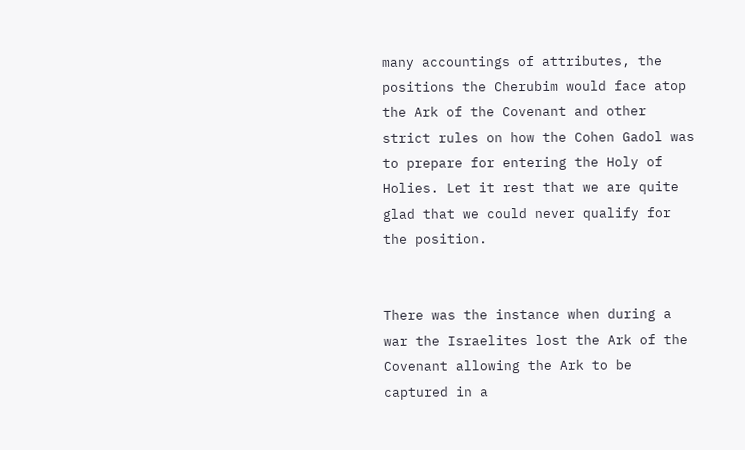many accountings of attributes, the positions the Cherubim would face atop the Ark of the Covenant and other strict rules on how the Cohen Gadol was to prepare for entering the Holy of Holies. Let it rest that we are quite glad that we could never qualify for the position.


There was the instance when during a war the Israelites lost the Ark of the Covenant allowing the Ark to be captured in a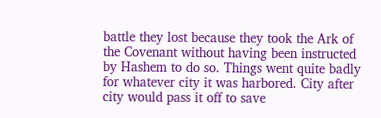battle they lost because they took the Ark of the Covenant without having been instructed by Hashem to do so. Things went quite badly for whatever city it was harbored. City after city would pass it off to save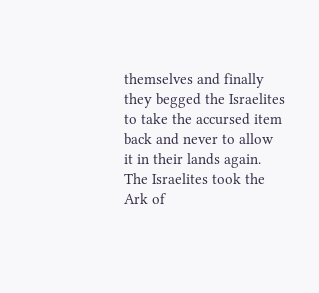themselves and finally they begged the Israelites to take the accursed item back and never to allow it in their lands again. The Israelites took the Ark of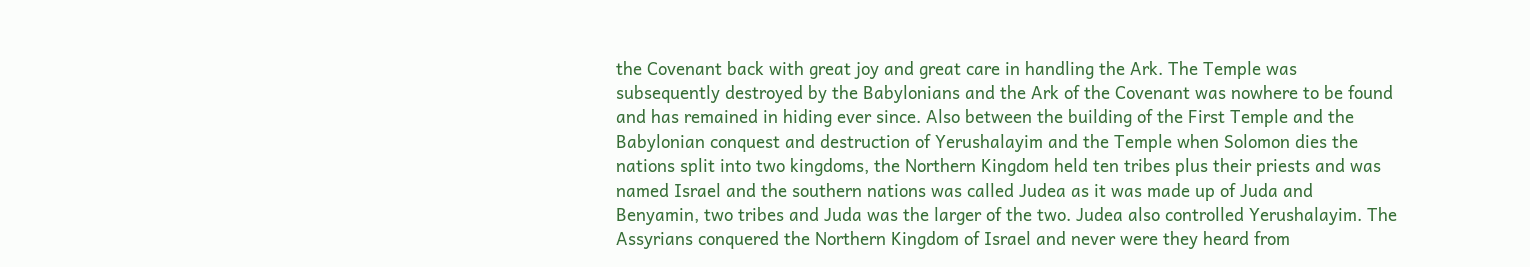the Covenant back with great joy and great care in handling the Ark. The Temple was subsequently destroyed by the Babylonians and the Ark of the Covenant was nowhere to be found and has remained in hiding ever since. Also between the building of the First Temple and the Babylonian conquest and destruction of Yerushalayim and the Temple when Solomon dies the nations split into two kingdoms, the Northern Kingdom held ten tribes plus their priests and was named Israel and the southern nations was called Judea as it was made up of Juda and Benyamin, two tribes and Juda was the larger of the two. Judea also controlled Yerushalayim. The Assyrians conquered the Northern Kingdom of Israel and never were they heard from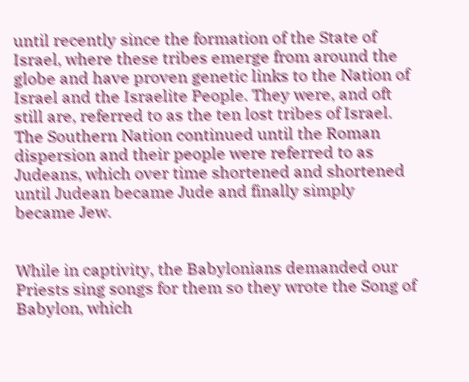until recently since the formation of the State of Israel, where these tribes emerge from around the globe and have proven genetic links to the Nation of Israel and the Israelite People. They were, and oft still are, referred to as the ten lost tribes of Israel. The Southern Nation continued until the Roman dispersion and their people were referred to as Judeans, which over time shortened and shortened until Judean became Jude and finally simply became Jew.


While in captivity, the Babylonians demanded our Priests sing songs for them so they wrote the Song of Babylon, which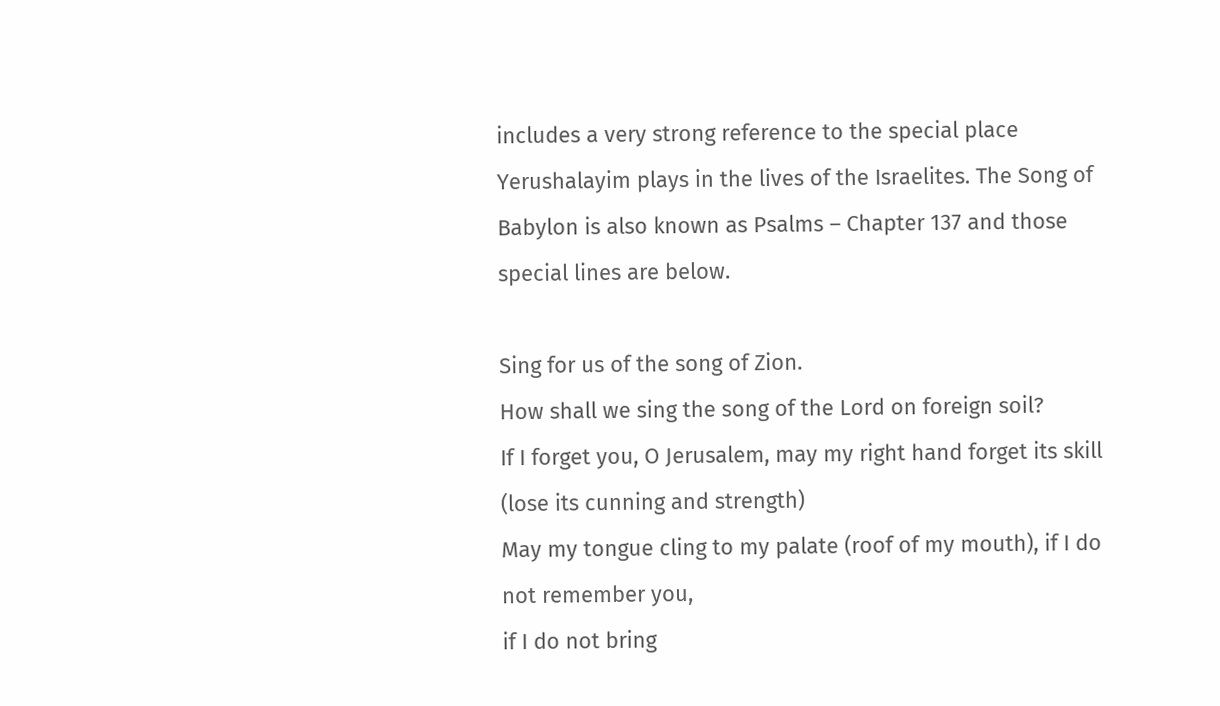includes a very strong reference to the special place Yerushalayim plays in the lives of the Israelites. The Song of Babylon is also known as Psalms – Chapter 137 and those special lines are below.

Sing for us of the song of Zion.
How shall we sing the song of the Lord on foreign soil?
If I forget you, O Jerusalem, may my right hand forget its skill (lose its cunning and strength)
May my tongue cling to my palate (roof of my mouth), if I do not remember you,
if I do not bring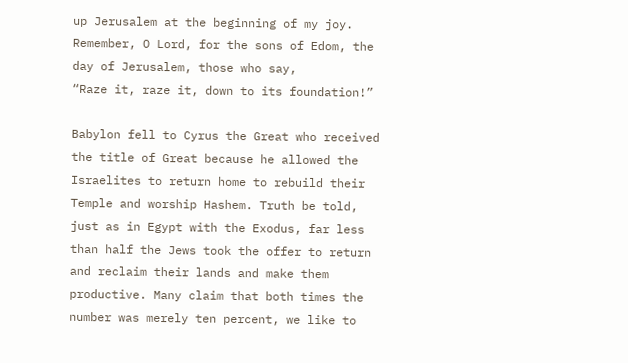up Jerusalem at the beginning of my joy.
Remember, O Lord, for the sons of Edom, the day of Jerusalem, those who say,
“Raze it, raze it, down to its foundation!”

Babylon fell to Cyrus the Great who received the title of Great because he allowed the Israelites to return home to rebuild their Temple and worship Hashem. Truth be told, just as in Egypt with the Exodus, far less than half the Jews took the offer to return and reclaim their lands and make them productive. Many claim that both times the number was merely ten percent, we like to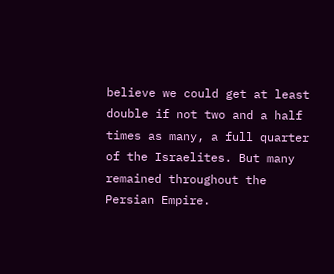believe we could get at least double if not two and a half times as many, a full quarter of the Israelites. But many remained throughout the Persian Empire.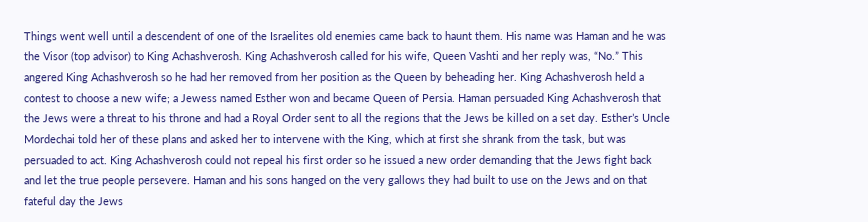Things went well until a descendent of one of the Israelites old enemies came back to haunt them. His name was Haman and he was the Visor (top advisor) to King Achashverosh. King Achashverosh called for his wife, Queen Vashti and her reply was, “No.” This angered King Achashverosh so he had her removed from her position as the Queen by beheading her. King Achashverosh held a contest to choose a new wife; a Jewess named Esther won and became Queen of Persia. Haman persuaded King Achashverosh that the Jews were a threat to his throne and had a Royal Order sent to all the regions that the Jews be killed on a set day. Esther’s Uncle Mordechai told her of these plans and asked her to intervene with the King, which at first she shrank from the task, but was persuaded to act. King Achashverosh could not repeal his first order so he issued a new order demanding that the Jews fight back and let the true people persevere. Haman and his sons hanged on the very gallows they had built to use on the Jews and on that fateful day the Jews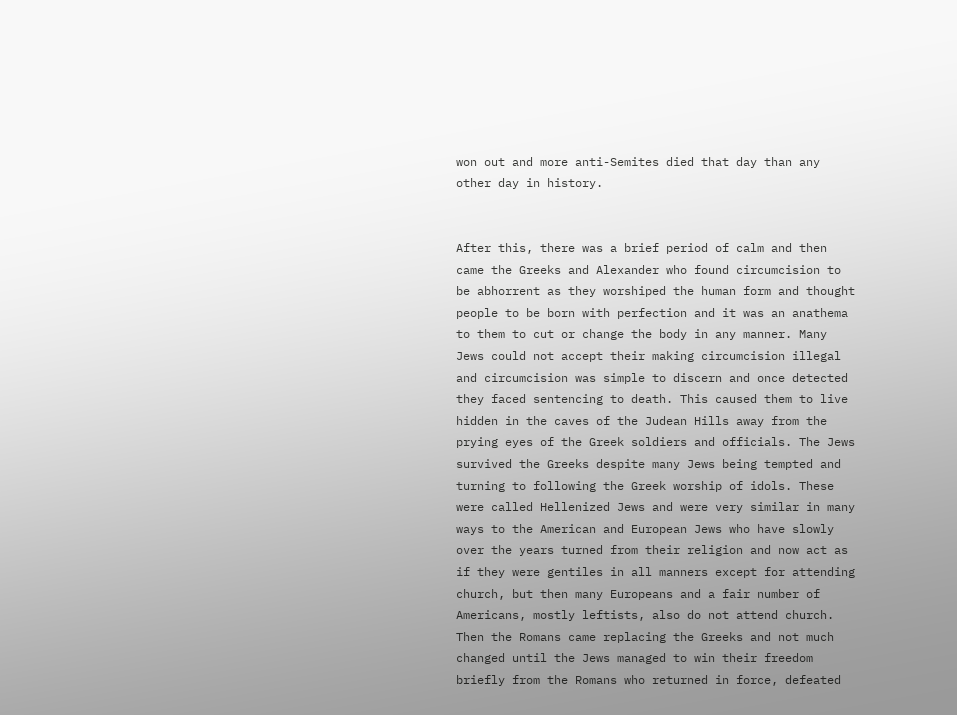won out and more anti-Semites died that day than any other day in history.


After this, there was a brief period of calm and then came the Greeks and Alexander who found circumcision to be abhorrent as they worshiped the human form and thought people to be born with perfection and it was an anathema to them to cut or change the body in any manner. Many Jews could not accept their making circumcision illegal and circumcision was simple to discern and once detected they faced sentencing to death. This caused them to live hidden in the caves of the Judean Hills away from the prying eyes of the Greek soldiers and officials. The Jews survived the Greeks despite many Jews being tempted and turning to following the Greek worship of idols. These were called Hellenized Jews and were very similar in many ways to the American and European Jews who have slowly over the years turned from their religion and now act as if they were gentiles in all manners except for attending church, but then many Europeans and a fair number of Americans, mostly leftists, also do not attend church. Then the Romans came replacing the Greeks and not much changed until the Jews managed to win their freedom briefly from the Romans who returned in force, defeated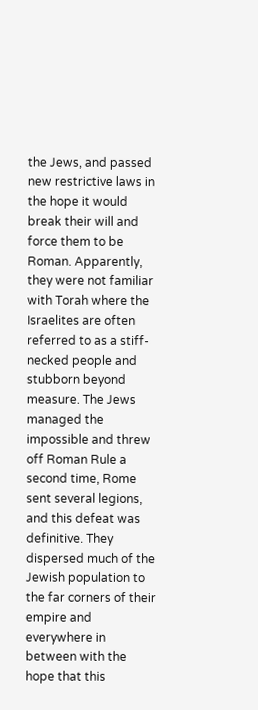the Jews, and passed new restrictive laws in the hope it would break their will and force them to be Roman. Apparently, they were not familiar with Torah where the Israelites are often referred to as a stiff-necked people and stubborn beyond measure. The Jews managed the impossible and threw off Roman Rule a second time, Rome sent several legions, and this defeat was definitive. They dispersed much of the Jewish population to the far corners of their empire and everywhere in between with the hope that this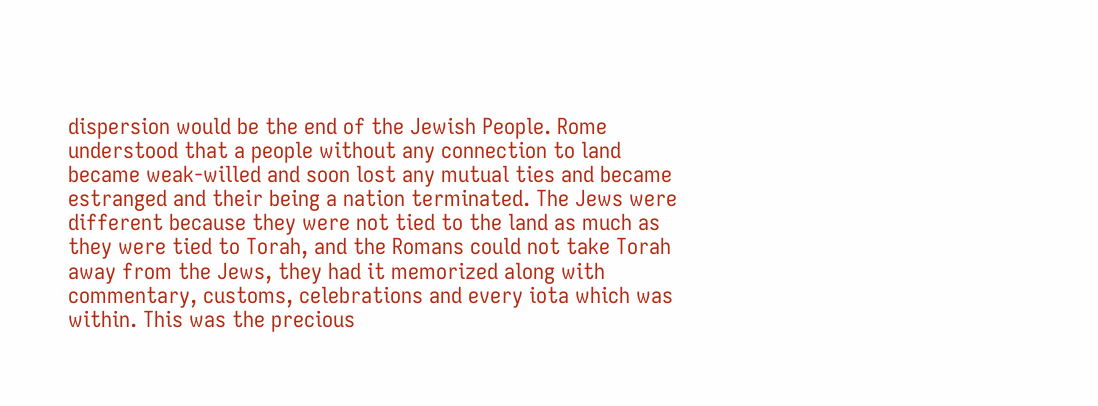dispersion would be the end of the Jewish People. Rome understood that a people without any connection to land became weak-willed and soon lost any mutual ties and became estranged and their being a nation terminated. The Jews were different because they were not tied to the land as much as they were tied to Torah, and the Romans could not take Torah away from the Jews, they had it memorized along with commentary, customs, celebrations and every iota which was within. This was the precious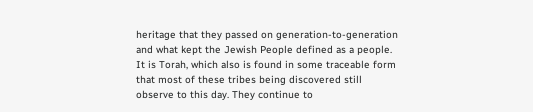heritage that they passed on generation-to-generation and what kept the Jewish People defined as a people. It is Torah, which also is found in some traceable form that most of these tribes being discovered still observe to this day. They continue to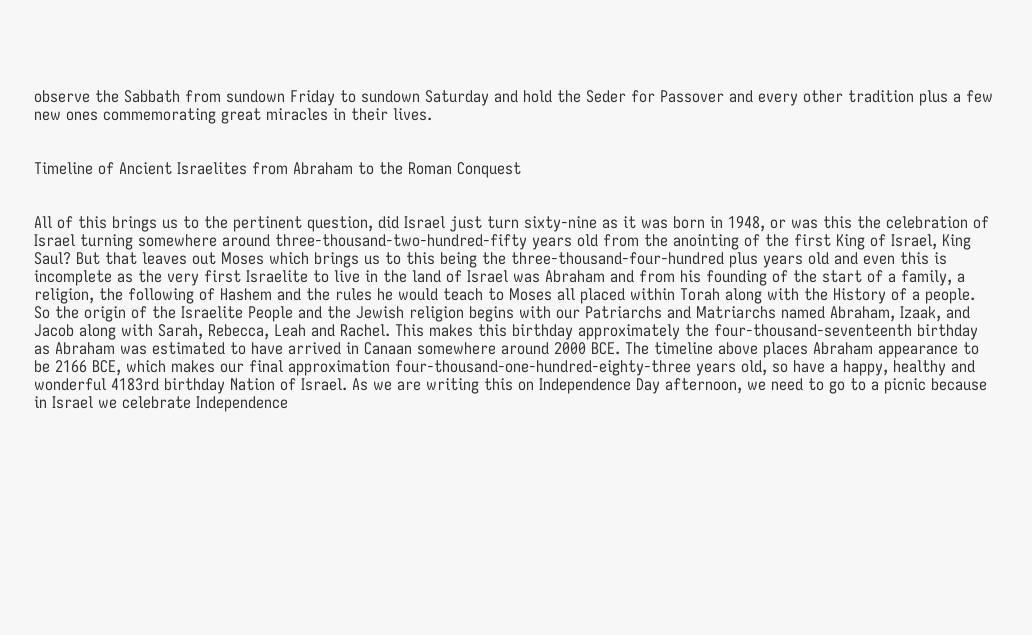observe the Sabbath from sundown Friday to sundown Saturday and hold the Seder for Passover and every other tradition plus a few new ones commemorating great miracles in their lives.


Timeline of Ancient Israelites from Abraham to the Roman Conquest


All of this brings us to the pertinent question, did Israel just turn sixty-nine as it was born in 1948, or was this the celebration of Israel turning somewhere around three-thousand-two-hundred-fifty years old from the anointing of the first King of Israel, King Saul? But that leaves out Moses which brings us to this being the three-thousand-four-hundred plus years old and even this is incomplete as the very first Israelite to live in the land of Israel was Abraham and from his founding of the start of a family, a religion, the following of Hashem and the rules he would teach to Moses all placed within Torah along with the History of a people. So the origin of the Israelite People and the Jewish religion begins with our Patriarchs and Matriarchs named Abraham, Izaak, and Jacob along with Sarah, Rebecca, Leah and Rachel. This makes this birthday approximately the four-thousand-seventeenth birthday as Abraham was estimated to have arrived in Canaan somewhere around 2000 BCE. The timeline above places Abraham appearance to be 2166 BCE, which makes our final approximation four-thousand-one-hundred-eighty-three years old, so have a happy, healthy and wonderful 4183rd birthday Nation of Israel. As we are writing this on Independence Day afternoon, we need to go to a picnic because in Israel we celebrate Independence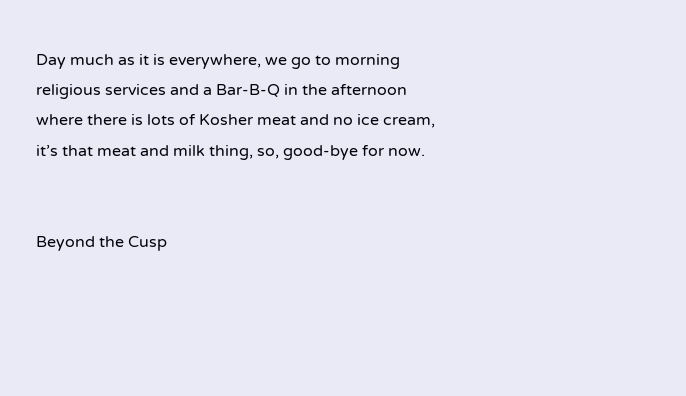Day much as it is everywhere, we go to morning religious services and a Bar-B-Q in the afternoon where there is lots of Kosher meat and no ice cream, it’s that meat and milk thing, so, good-bye for now.


Beyond the Cusp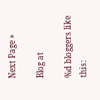Next Page »

Blog at

%d bloggers like this: